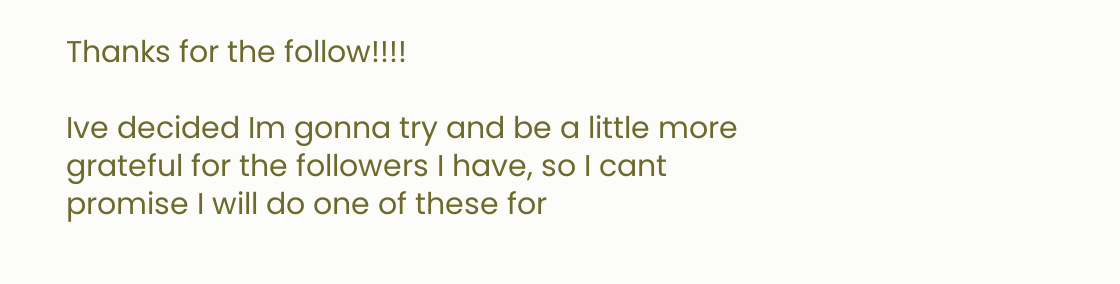Thanks for the follow!!!!

Ive decided Im gonna try and be a little more grateful for the followers I have, so I cant promise I will do one of these for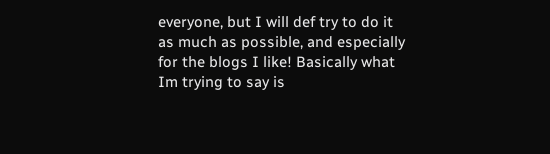everyone, but I will def try to do it as much as possible, and especially for the blogs I like! Basically what Im trying to say is